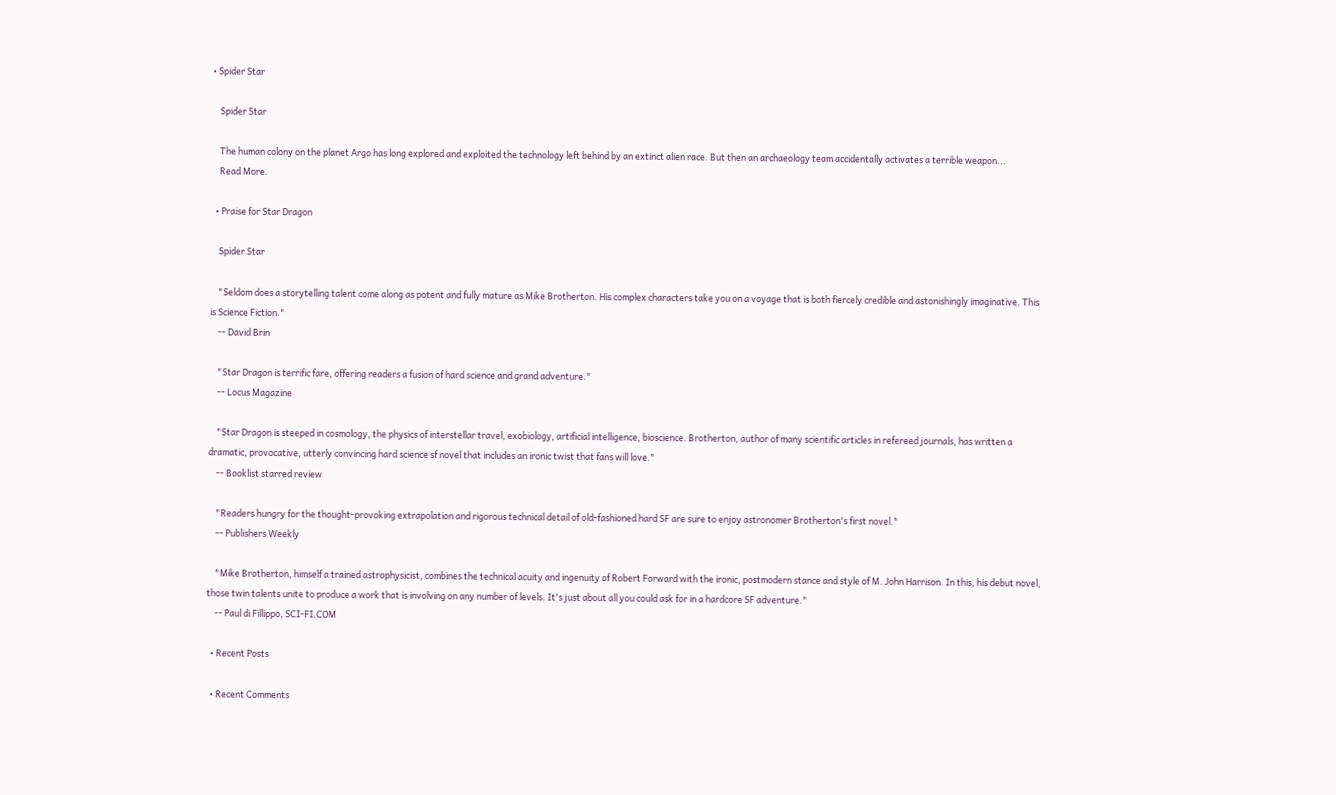• Spider Star

    Spider Star

    The human colony on the planet Argo has long explored and exploited the technology left behind by an extinct alien race. But then an archaeology team accidentally activates a terrible weapon...
    Read More.

  • Praise for Star Dragon

    Spider Star

    "Seldom does a storytelling talent come along as potent and fully mature as Mike Brotherton. His complex characters take you on a voyage that is both fiercely credible and astonishingly imaginative. This is Science Fiction."
    -- David Brin

    "Star Dragon is terrific fare, offering readers a fusion of hard science and grand adventure."
    -- Locus Magazine

    "Star Dragon is steeped in cosmology, the physics of interstellar travel, exobiology, artificial intelligence, bioscience. Brotherton, author of many scientific articles in refereed journals, has written a dramatic, provocative, utterly convincing hard science sf novel that includes an ironic twist that fans will love."
    -- Booklist starred review

    "Readers hungry for the thought-provoking extrapolation and rigorous technical detail of old-fashioned hard SF are sure to enjoy astronomer Brotherton's first novel."
    -- Publishers Weekly

    "Mike Brotherton, himself a trained astrophysicist, combines the technical acuity and ingenuity of Robert Forward with the ironic, postmodern stance and style of M. John Harrison. In this, his debut novel, those twin talents unite to produce a work that is involving on any number of levels. It's just about all you could ask for in a hardcore SF adventure."
    -- Paul di Fillippo, SCI-FI.COM

  • Recent Posts

  • Recent Comments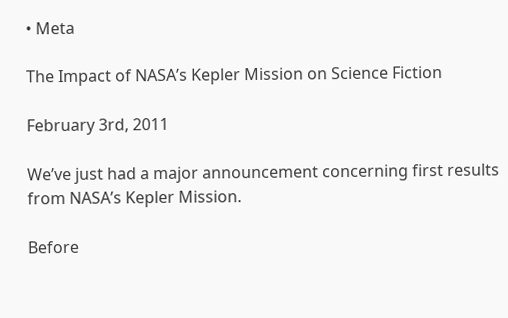• Meta

The Impact of NASA’s Kepler Mission on Science Fiction

February 3rd, 2011

We’ve just had a major announcement concerning first results from NASA’s Kepler Mission.

Before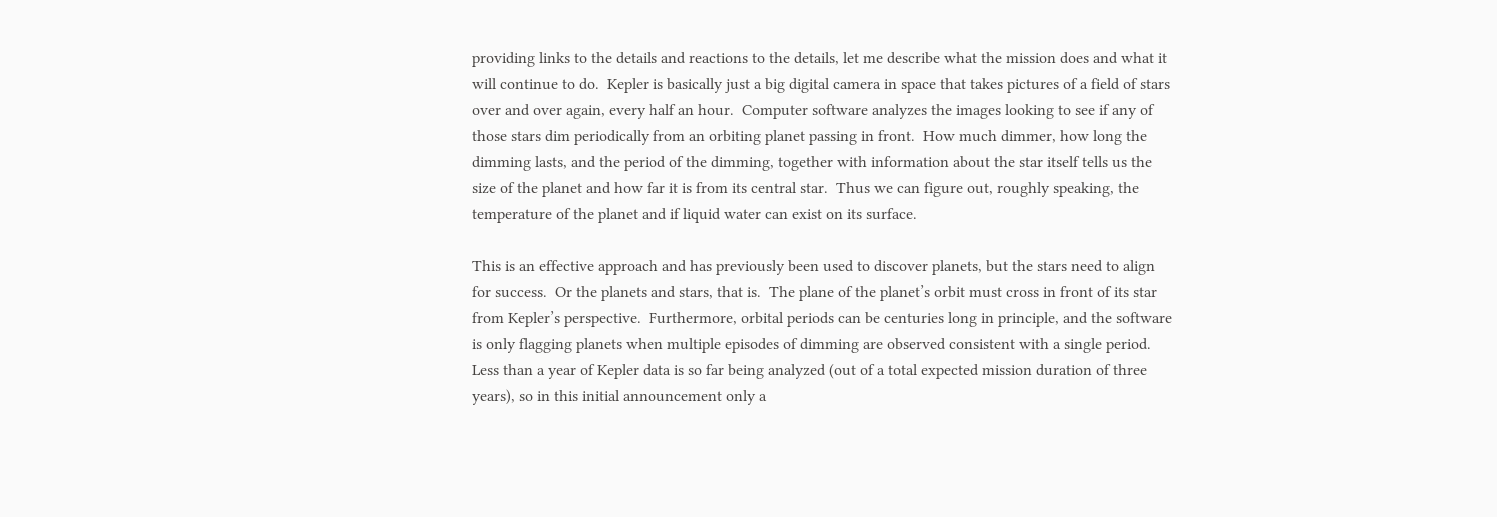providing links to the details and reactions to the details, let me describe what the mission does and what it will continue to do.  Kepler is basically just a big digital camera in space that takes pictures of a field of stars over and over again, every half an hour.  Computer software analyzes the images looking to see if any of those stars dim periodically from an orbiting planet passing in front.  How much dimmer, how long the dimming lasts, and the period of the dimming, together with information about the star itself tells us the size of the planet and how far it is from its central star.  Thus we can figure out, roughly speaking, the temperature of the planet and if liquid water can exist on its surface.

This is an effective approach and has previously been used to discover planets, but the stars need to align for success.  Or the planets and stars, that is.  The plane of the planet’s orbit must cross in front of its star from Kepler’s perspective.  Furthermore, orbital periods can be centuries long in principle, and the software is only flagging planets when multiple episodes of dimming are observed consistent with a single period.  Less than a year of Kepler data is so far being analyzed (out of a total expected mission duration of three years), so in this initial announcement only a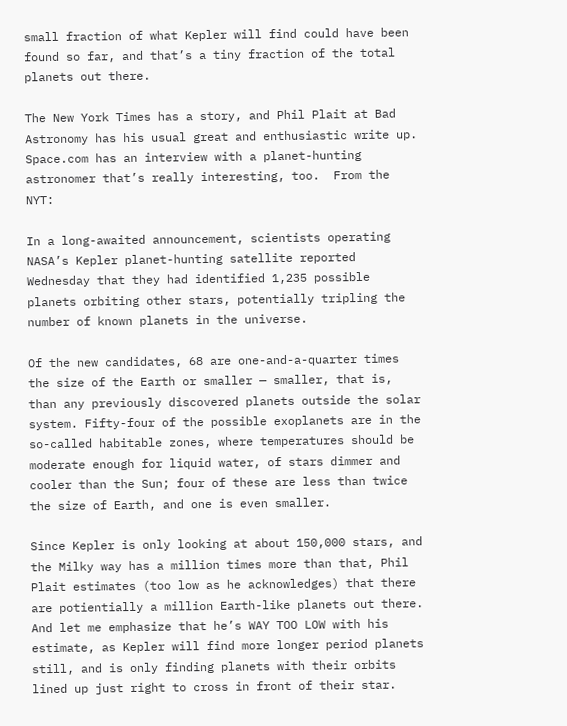small fraction of what Kepler will find could have been found so far, and that’s a tiny fraction of the total planets out there.

The New York Times has a story, and Phil Plait at Bad Astronomy has his usual great and enthusiastic write up.  Space.com has an interview with a planet-hunting astronomer that’s really interesting, too.  From the NYT:

In a long-awaited announcement, scientists operating NASA’s Kepler planet-hunting satellite reported Wednesday that they had identified 1,235 possible planets orbiting other stars, potentially tripling the number of known planets in the universe.

Of the new candidates, 68 are one-and-a-quarter times the size of the Earth or smaller — smaller, that is, than any previously discovered planets outside the solar system. Fifty-four of the possible exoplanets are in the so-called habitable zones, where temperatures should be moderate enough for liquid water, of stars dimmer and cooler than the Sun; four of these are less than twice the size of Earth, and one is even smaller.

Since Kepler is only looking at about 150,000 stars, and the Milky way has a million times more than that, Phil Plait estimates (too low as he acknowledges) that there are potientially a million Earth-like planets out there.  And let me emphasize that he’s WAY TOO LOW with his estimate, as Kepler will find more longer period planets still, and is only finding planets with their orbits lined up just right to cross in front of their star.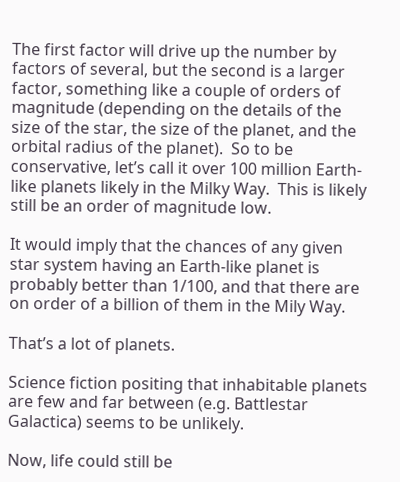The first factor will drive up the number by factors of several, but the second is a larger factor, something like a couple of orders of magnitude (depending on the details of the size of the star, the size of the planet, and the orbital radius of the planet).  So to be conservative, let’s call it over 100 million Earth-like planets likely in the Milky Way.  This is likely still be an order of magnitude low.

It would imply that the chances of any given star system having an Earth-like planet is probably better than 1/100, and that there are on order of a billion of them in the Mily Way.

That’s a lot of planets.

Science fiction positing that inhabitable planets are few and far between (e.g. Battlestar Galactica) seems to be unlikely.

Now, life could still be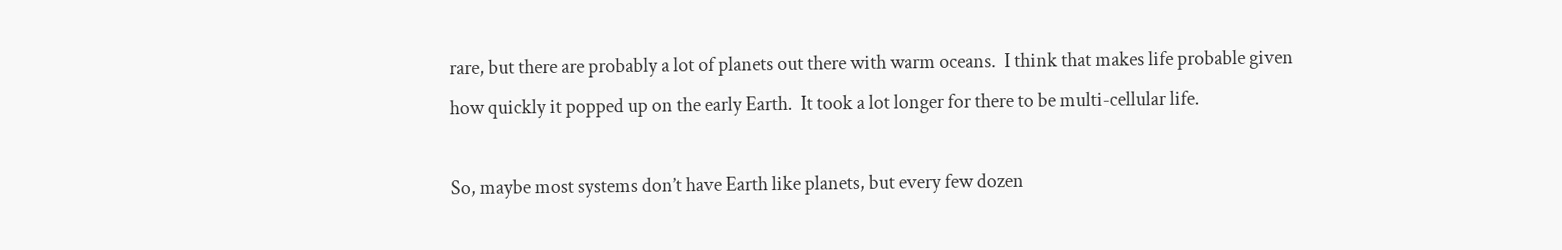rare, but there are probably a lot of planets out there with warm oceans.  I think that makes life probable given how quickly it popped up on the early Earth.  It took a lot longer for there to be multi-cellular life.

So, maybe most systems don’t have Earth like planets, but every few dozen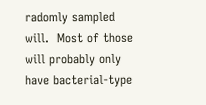radomly sampled will.  Most of those will probably only have bacterial-type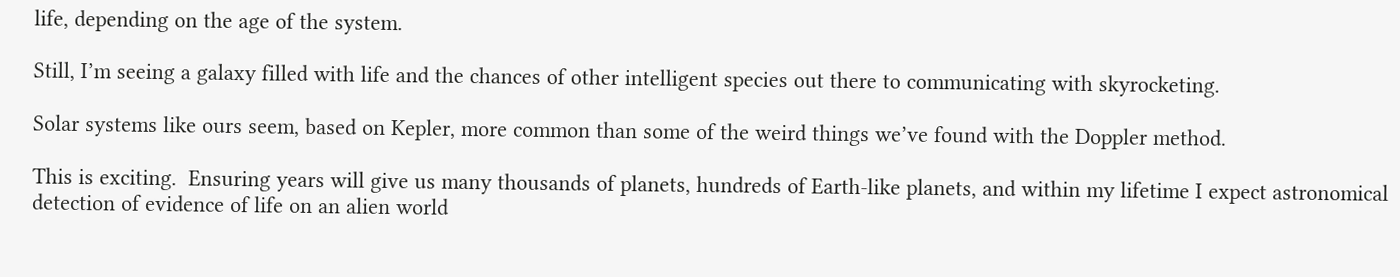life, depending on the age of the system.

Still, I’m seeing a galaxy filled with life and the chances of other intelligent species out there to communicating with skyrocketing.

Solar systems like ours seem, based on Kepler, more common than some of the weird things we’ve found with the Doppler method.

This is exciting.  Ensuring years will give us many thousands of planets, hundreds of Earth-like planets, and within my lifetime I expect astronomical detection of evidence of life on an alien world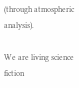(through atmospheric analysis).

We are living science fiction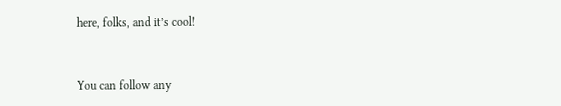here, folks, and it’s cool!


You can follow any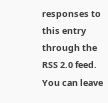responses to this entry through the RSS 2.0 feed. You can leave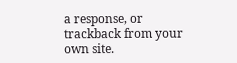a response, or trackback from your own site.